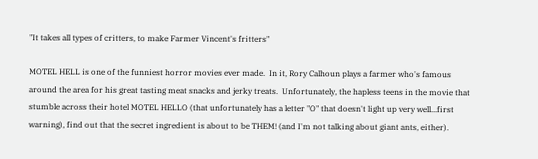"It takes all types of critters, to make Farmer Vincent's fritters"

MOTEL HELL is one of the funniest horror movies ever made.  In it, Rory Calhoun plays a farmer who's famous around the area for his great tasting meat snacks and jerky treats.  Unfortunately, the hapless teens in the movie that stumble across their hotel MOTEL HELLO (that unfortunately has a letter "O" that doesn't light up very well...first warning), find out that the secret ingredient is about to be THEM! (and I'm not talking about giant ants, either).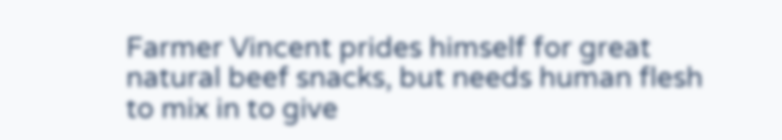Farmer Vincent prides himself for great natural beef snacks, but needs human flesh to mix in to give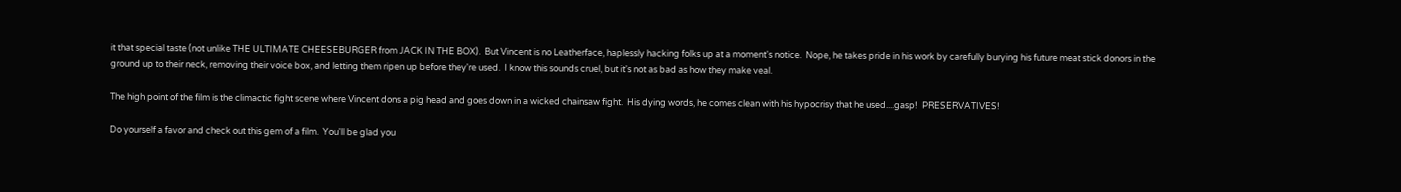it that special taste (not unlike THE ULTIMATE CHEESEBURGER from JACK IN THE BOX).  But Vincent is no Leatherface, haplessly hacking folks up at a moment's notice.  Nope, he takes pride in his work by carefully burying his future meat stick donors in the ground up to their neck, removing their voice box, and letting them ripen up before they're used.  I know this sounds cruel, but it's not as bad as how they make veal.

The high point of the film is the climactic fight scene where Vincent dons a pig head and goes down in a wicked chainsaw fight.  His dying words, he comes clean with his hypocrisy that he used....gasp!  PRESERVATIVES!

Do yourself a favor and check out this gem of a film.  You'll be glad you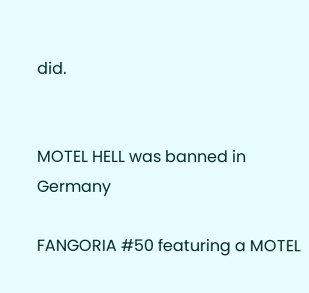did.


MOTEL HELL was banned in Germany

FANGORIA #50 featuring a MOTEL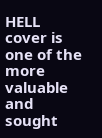HELL cover is one of the more valuable and sought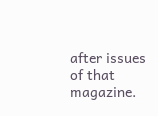after issues of that magazine.